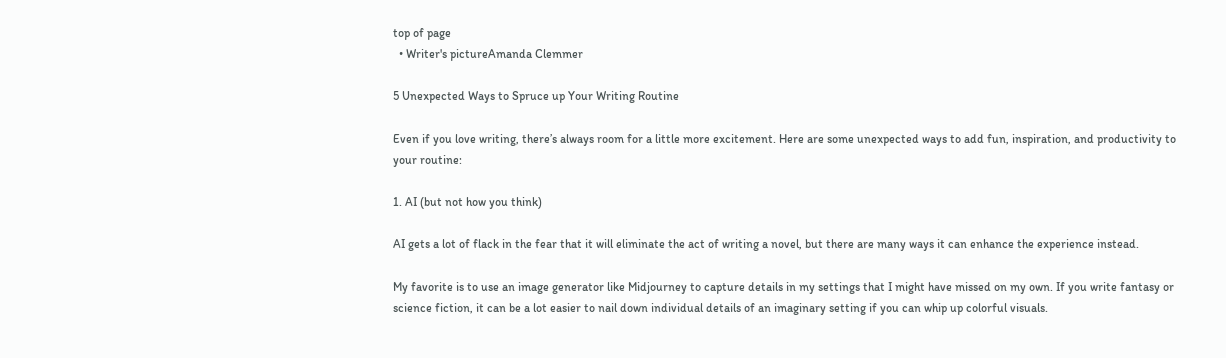top of page
  • Writer's pictureAmanda Clemmer

5 Unexpected Ways to Spruce up Your Writing Routine

Even if you love writing, there’s always room for a little more excitement. Here are some unexpected ways to add fun, inspiration, and productivity to your routine:

1. AI (but not how you think)

AI gets a lot of flack in the fear that it will eliminate the act of writing a novel, but there are many ways it can enhance the experience instead.

My favorite is to use an image generator like Midjourney to capture details in my settings that I might have missed on my own. If you write fantasy or science fiction, it can be a lot easier to nail down individual details of an imaginary setting if you can whip up colorful visuals.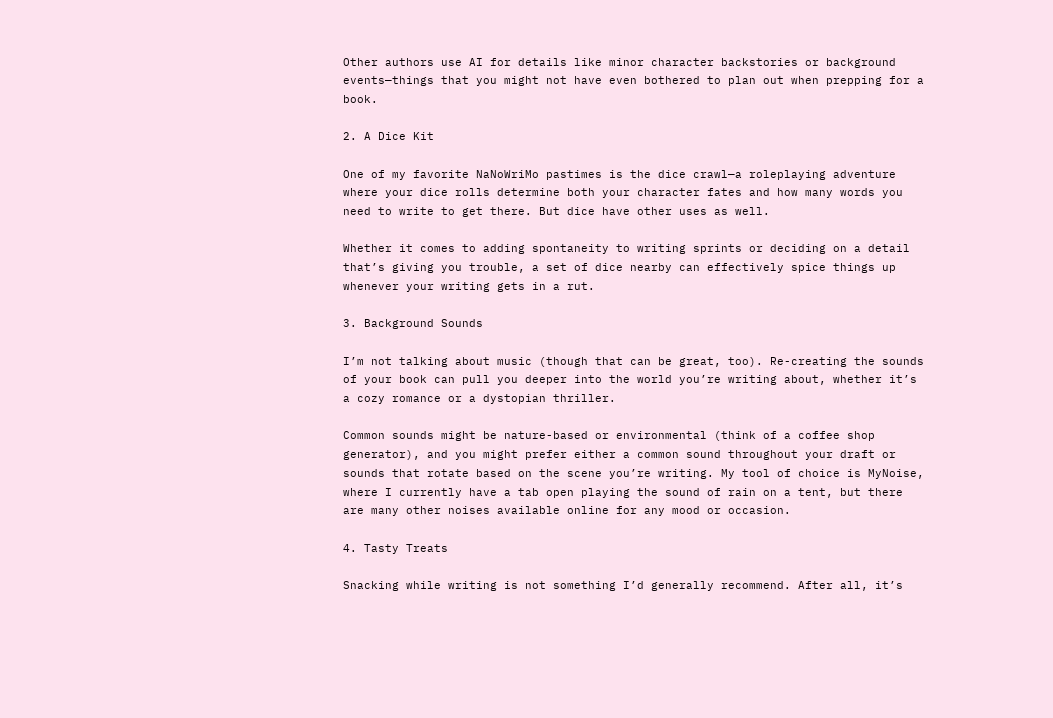Other authors use AI for details like minor character backstories or background events—things that you might not have even bothered to plan out when prepping for a book.

2. A Dice Kit

One of my favorite NaNoWriMo pastimes is the dice crawl—a roleplaying adventure where your dice rolls determine both your character fates and how many words you need to write to get there. But dice have other uses as well.

Whether it comes to adding spontaneity to writing sprints or deciding on a detail that’s giving you trouble, a set of dice nearby can effectively spice things up whenever your writing gets in a rut.

3. Background Sounds

I’m not talking about music (though that can be great, too). Re-creating the sounds of your book can pull you deeper into the world you’re writing about, whether it’s a cozy romance or a dystopian thriller.

Common sounds might be nature-based or environmental (think of a coffee shop generator), and you might prefer either a common sound throughout your draft or sounds that rotate based on the scene you’re writing. My tool of choice is MyNoise, where I currently have a tab open playing the sound of rain on a tent, but there are many other noises available online for any mood or occasion.

4. Tasty Treats

Snacking while writing is not something I’d generally recommend. After all, it’s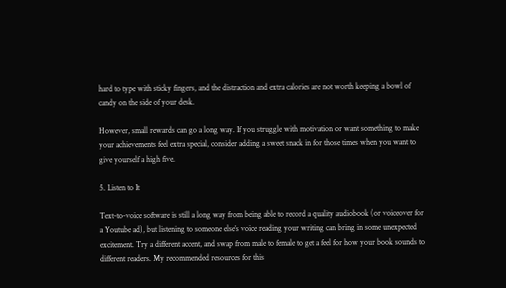hard to type with sticky fingers, and the distraction and extra calories are not worth keeping a bowl of candy on the side of your desk.

However, small rewards can go a long way. If you struggle with motivation or want something to make your achievements feel extra special, consider adding a sweet snack in for those times when you want to give yourself a high five.

5. Listen to It

Text-to-voice software is still a long way from being able to record a quality audiobook (or voiceover for a Youtube ad), but listening to someone else’s voice reading your writing can bring in some unexpected excitement. Try a different accent, and swap from male to female to get a feel for how your book sounds to different readers. My recommended resources for this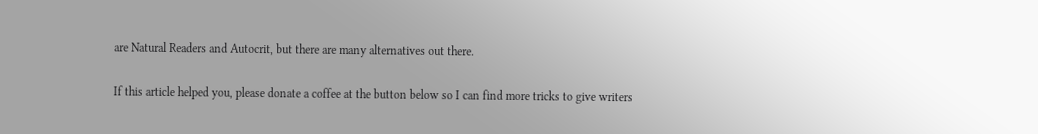are Natural Readers and Autocrit, but there are many alternatives out there.

If this article helped you, please donate a coffee at the button below so I can find more tricks to give writers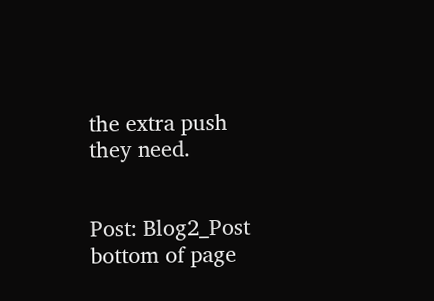the extra push they need.


Post: Blog2_Post
bottom of page